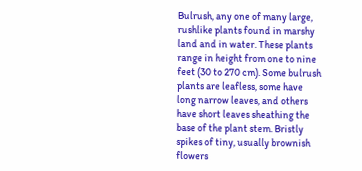Bulrush, any one of many large, rushlike plants found in marshy land and in water. These plants range in height from one to nine feet (30 to 270 cm). Some bulrush plants are leafless, some have long narrow leaves, and others have short leaves sheathing the base of the plant stem. Bristly spikes of tiny, usually brownish flowers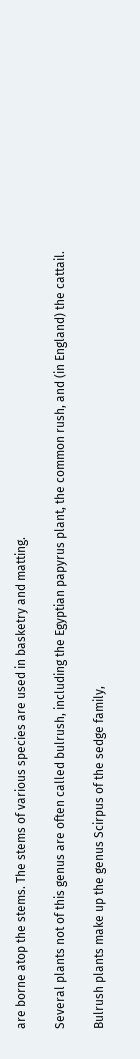are borne atop the stems. The stems of various species are used in basketry and matting.

Several plants not of this genus are often called bulrush, including the Egyptian papyrus plant, the common rush, and (in England) the cattail.

Bulrush plants make up the genus Scirpus of the sedge family,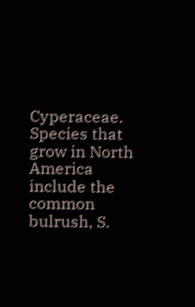Cyperaceae. Species that grow in North America include the common bulrush, S.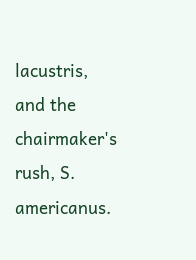lacustris, and the chairmaker's rush, S. americanus.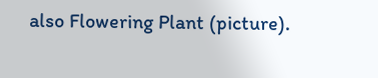also Flowering Plant (picture).